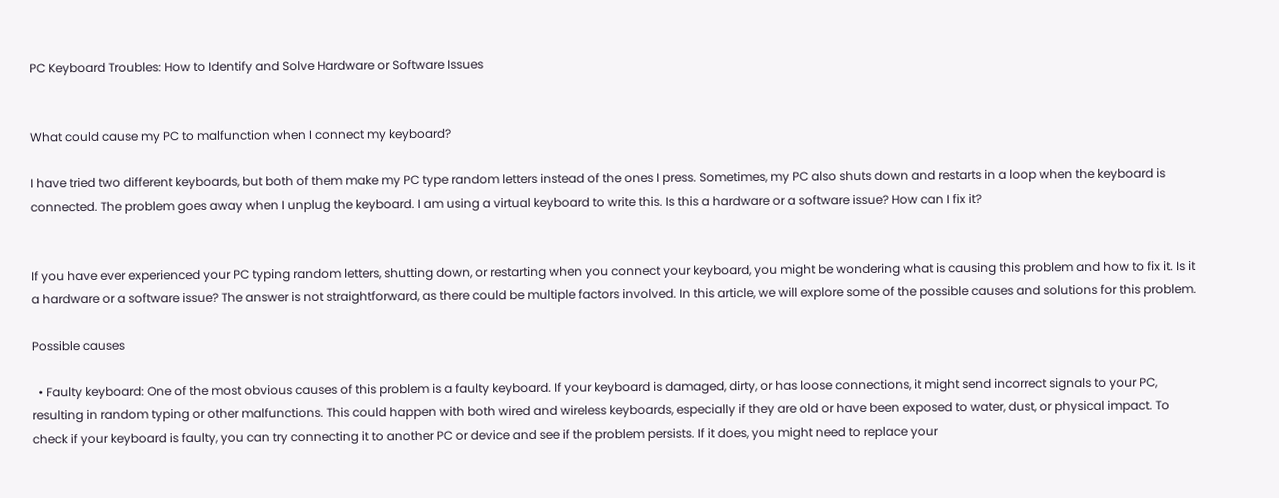PC Keyboard Troubles: How to Identify and Solve Hardware or Software Issues


What could cause my PC to malfunction when I connect my keyboard?

I have tried two different keyboards, but both of them make my PC type random letters instead of the ones I press. Sometimes, my PC also shuts down and restarts in a loop when the keyboard is connected. The problem goes away when I unplug the keyboard. I am using a virtual keyboard to write this. Is this a hardware or a software issue? How can I fix it?


If you have ever experienced your PC typing random letters, shutting down, or restarting when you connect your keyboard, you might be wondering what is causing this problem and how to fix it. Is it a hardware or a software issue? The answer is not straightforward, as there could be multiple factors involved. In this article, we will explore some of the possible causes and solutions for this problem.

Possible causes

  • Faulty keyboard: One of the most obvious causes of this problem is a faulty keyboard. If your keyboard is damaged, dirty, or has loose connections, it might send incorrect signals to your PC, resulting in random typing or other malfunctions. This could happen with both wired and wireless keyboards, especially if they are old or have been exposed to water, dust, or physical impact. To check if your keyboard is faulty, you can try connecting it to another PC or device and see if the problem persists. If it does, you might need to replace your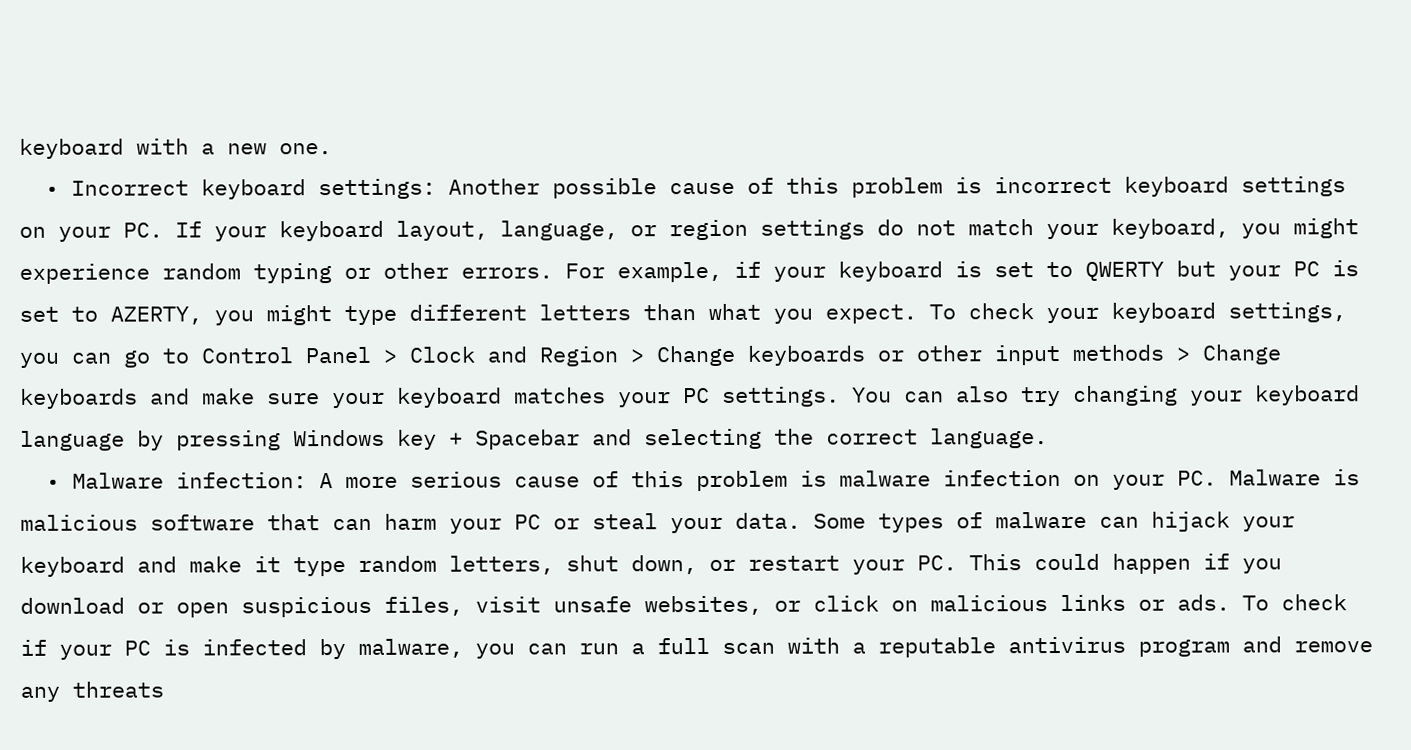keyboard with a new one.
  • Incorrect keyboard settings: Another possible cause of this problem is incorrect keyboard settings on your PC. If your keyboard layout, language, or region settings do not match your keyboard, you might experience random typing or other errors. For example, if your keyboard is set to QWERTY but your PC is set to AZERTY, you might type different letters than what you expect. To check your keyboard settings, you can go to Control Panel > Clock and Region > Change keyboards or other input methods > Change keyboards and make sure your keyboard matches your PC settings. You can also try changing your keyboard language by pressing Windows key + Spacebar and selecting the correct language.
  • Malware infection: A more serious cause of this problem is malware infection on your PC. Malware is malicious software that can harm your PC or steal your data. Some types of malware can hijack your keyboard and make it type random letters, shut down, or restart your PC. This could happen if you download or open suspicious files, visit unsafe websites, or click on malicious links or ads. To check if your PC is infected by malware, you can run a full scan with a reputable antivirus program and remove any threats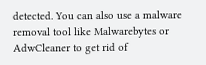detected. You can also use a malware removal tool like Malwarebytes or AdwCleaner to get rid of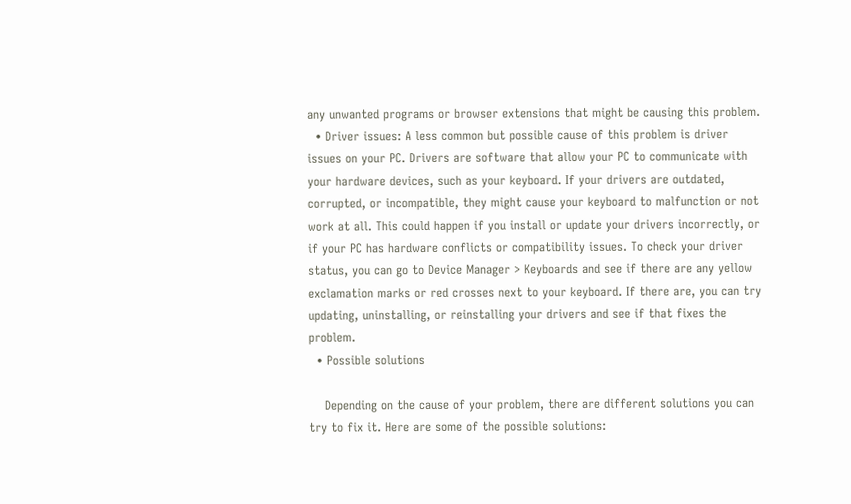any unwanted programs or browser extensions that might be causing this problem.
  • Driver issues: A less common but possible cause of this problem is driver issues on your PC. Drivers are software that allow your PC to communicate with your hardware devices, such as your keyboard. If your drivers are outdated, corrupted, or incompatible, they might cause your keyboard to malfunction or not work at all. This could happen if you install or update your drivers incorrectly, or if your PC has hardware conflicts or compatibility issues. To check your driver status, you can go to Device Manager > Keyboards and see if there are any yellow exclamation marks or red crosses next to your keyboard. If there are, you can try updating, uninstalling, or reinstalling your drivers and see if that fixes the problem.
  • Possible solutions

    Depending on the cause of your problem, there are different solutions you can try to fix it. Here are some of the possible solutions: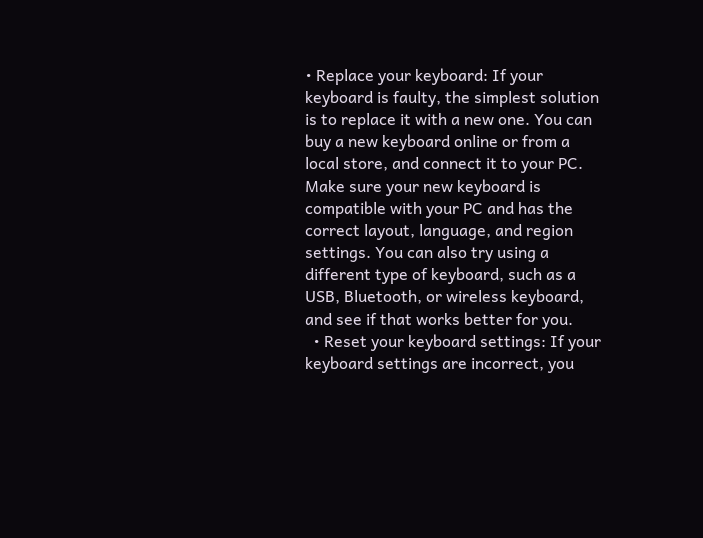• Replace your keyboard: If your keyboard is faulty, the simplest solution is to replace it with a new one. You can buy a new keyboard online or from a local store, and connect it to your PC. Make sure your new keyboard is compatible with your PC and has the correct layout, language, and region settings. You can also try using a different type of keyboard, such as a USB, Bluetooth, or wireless keyboard, and see if that works better for you.
  • Reset your keyboard settings: If your keyboard settings are incorrect, you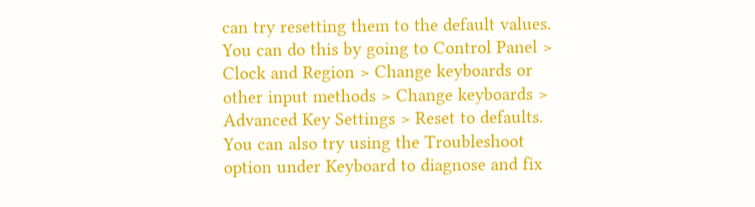can try resetting them to the default values. You can do this by going to Control Panel > Clock and Region > Change keyboards or other input methods > Change keyboards > Advanced Key Settings > Reset to defaults. You can also try using the Troubleshoot option under Keyboard to diagnose and fix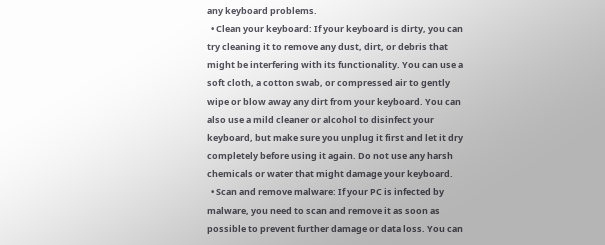any keyboard problems.
  • Clean your keyboard: If your keyboard is dirty, you can try cleaning it to remove any dust, dirt, or debris that might be interfering with its functionality. You can use a soft cloth, a cotton swab, or compressed air to gently wipe or blow away any dirt from your keyboard. You can also use a mild cleaner or alcohol to disinfect your keyboard, but make sure you unplug it first and let it dry completely before using it again. Do not use any harsh chemicals or water that might damage your keyboard.
  • Scan and remove malware: If your PC is infected by malware, you need to scan and remove it as soon as possible to prevent further damage or data loss. You can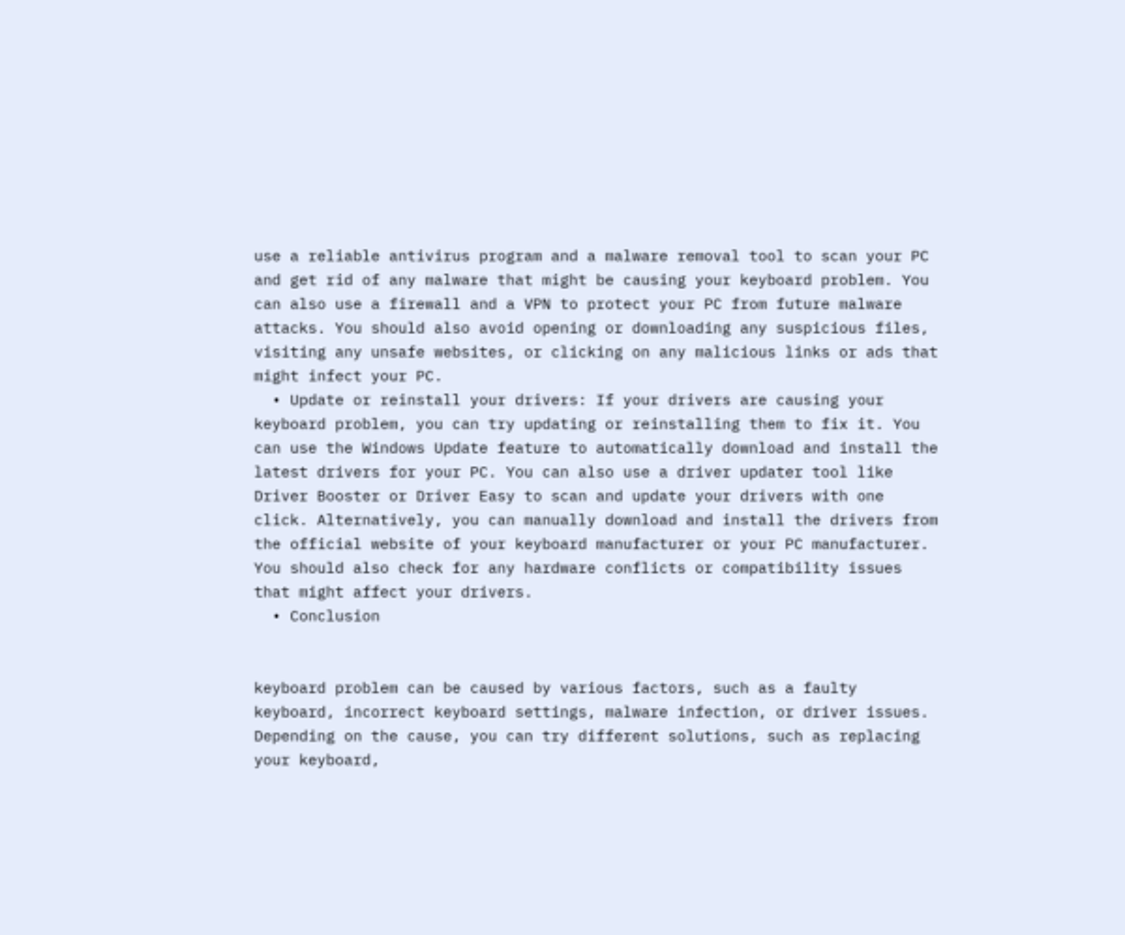use a reliable antivirus program and a malware removal tool to scan your PC and get rid of any malware that might be causing your keyboard problem. You can also use a firewall and a VPN to protect your PC from future malware attacks. You should also avoid opening or downloading any suspicious files, visiting any unsafe websites, or clicking on any malicious links or ads that might infect your PC.
  • Update or reinstall your drivers: If your drivers are causing your keyboard problem, you can try updating or reinstalling them to fix it. You can use the Windows Update feature to automatically download and install the latest drivers for your PC. You can also use a driver updater tool like Driver Booster or Driver Easy to scan and update your drivers with one click. Alternatively, you can manually download and install the drivers from the official website of your keyboard manufacturer or your PC manufacturer. You should also check for any hardware conflicts or compatibility issues that might affect your drivers.
  • Conclusion


keyboard problem can be caused by various factors, such as a faulty keyboard, incorrect keyboard settings, malware infection, or driver issues. Depending on the cause, you can try different solutions, such as replacing your keyboard,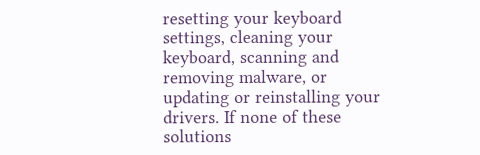resetting your keyboard settings, cleaning your keyboard, scanning and removing malware, or updating or reinstalling your drivers. If none of these solutions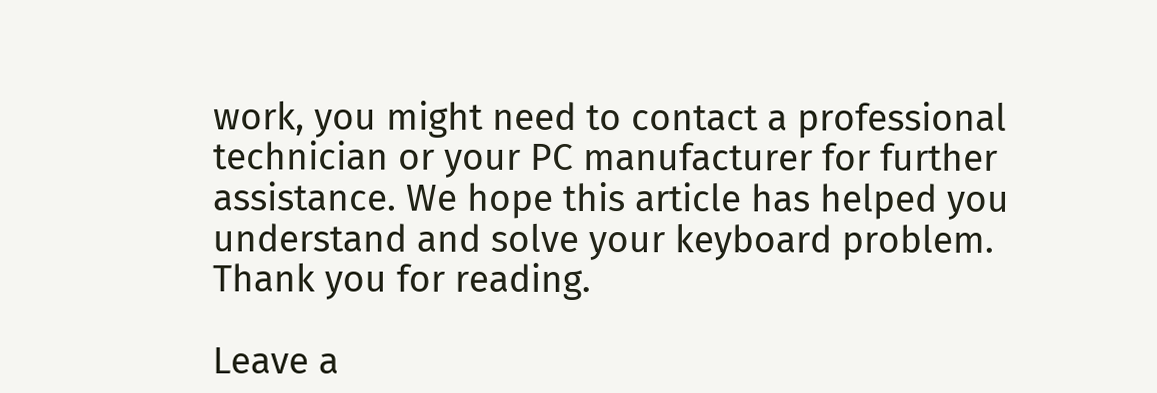work, you might need to contact a professional technician or your PC manufacturer for further assistance. We hope this article has helped you understand and solve your keyboard problem. Thank you for reading.

Leave a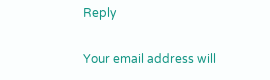Reply

Your email address will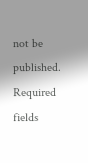not be published. Required fields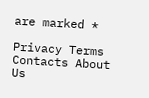are marked *

Privacy Terms Contacts About Us